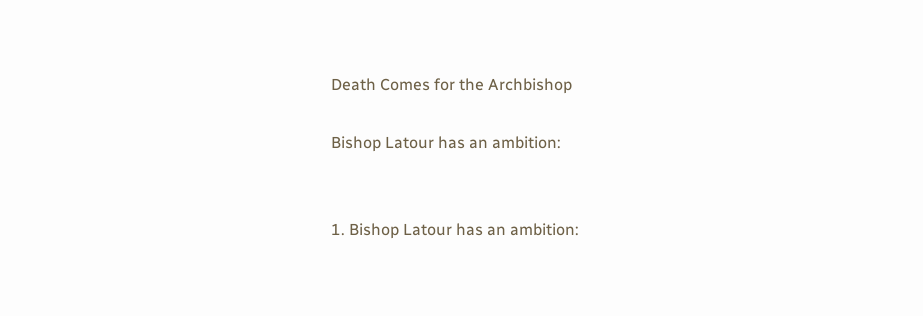Death Comes for the Archbishop

Bishop Latour has an ambition:


1. Bishop Latour has an ambition: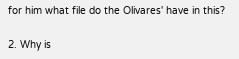for him what file do the Olivares' have in this?

2. Why is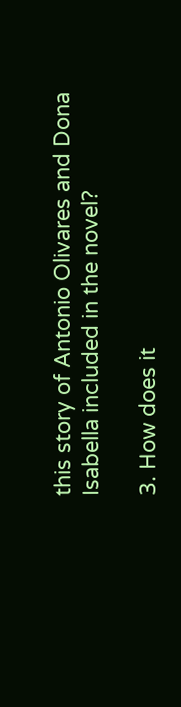this story of Antonio Olivares and Dona Isabella included in the novel?

3. How does it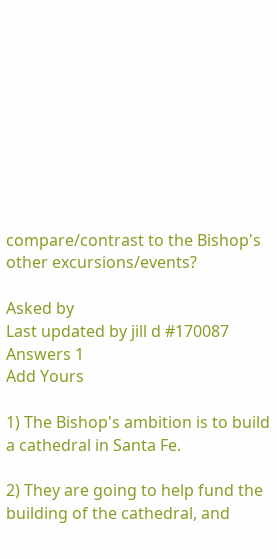compare/contrast to the Bishop's other excursions/events?

Asked by
Last updated by jill d #170087
Answers 1
Add Yours

1) The Bishop's ambition is to build a cathedral in Santa Fe.

2) They are going to help fund the building of the cathedral, and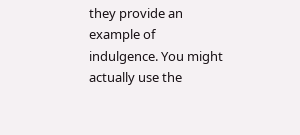they provide an example of indulgence. You might actually use the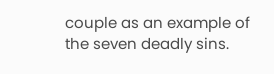couple as an example of the seven deadly sins.